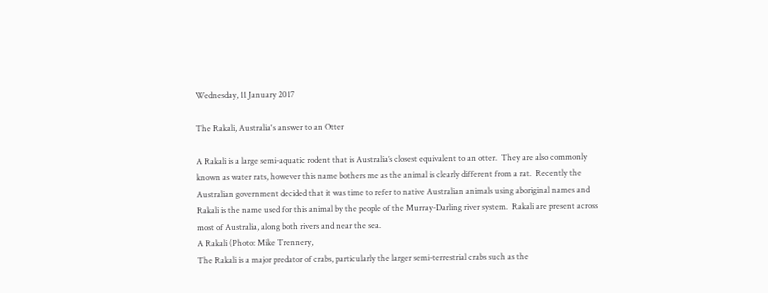Wednesday, 11 January 2017

The Rakali, Australia's answer to an Otter

A Rakali is a large semi-aquatic rodent that is Australia’s closest equivalent to an otter.  They are also commonly known as water rats, however this name bothers me as the animal is clearly different from a rat.  Recently the Australian government decided that it was time to refer to native Australian animals using aboriginal names and Rakali is the name used for this animal by the people of the Murray-Darling river system.  Rakali are present across most of Australia, along both rivers and near the sea.
A Rakali (Photo: Mike Trennery,
The Rakali is a major predator of crabs, particularly the larger semi-terrestrial crabs such as the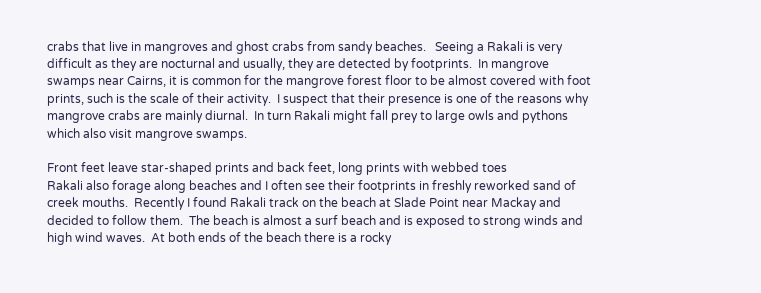crabs that live in mangroves and ghost crabs from sandy beaches.   Seeing a Rakali is very difficult as they are nocturnal and usually, they are detected by footprints.  In mangrove swamps near Cairns, it is common for the mangrove forest floor to be almost covered with foot prints, such is the scale of their activity.  I suspect that their presence is one of the reasons why mangrove crabs are mainly diurnal.  In turn Rakali might fall prey to large owls and pythons which also visit mangrove swamps.

Front feet leave star-shaped prints and back feet, long prints with webbed toes
Rakali also forage along beaches and I often see their footprints in freshly reworked sand of creek mouths.  Recently I found Rakali track on the beach at Slade Point near Mackay and decided to follow them.  The beach is almost a surf beach and is exposed to strong winds and high wind waves.  At both ends of the beach there is a rocky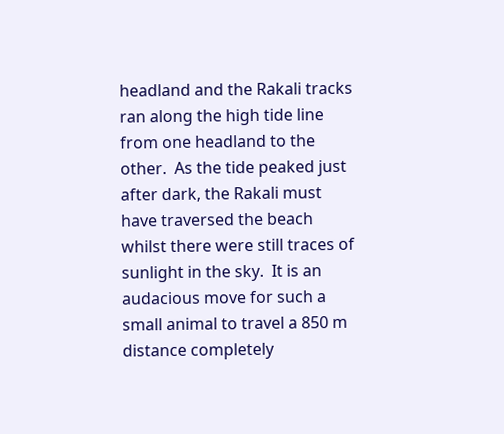headland and the Rakali tracks ran along the high tide line from one headland to the other.  As the tide peaked just after dark, the Rakali must have traversed the beach whilst there were still traces of sunlight in the sky.  It is an audacious move for such a small animal to travel a 850 m distance completely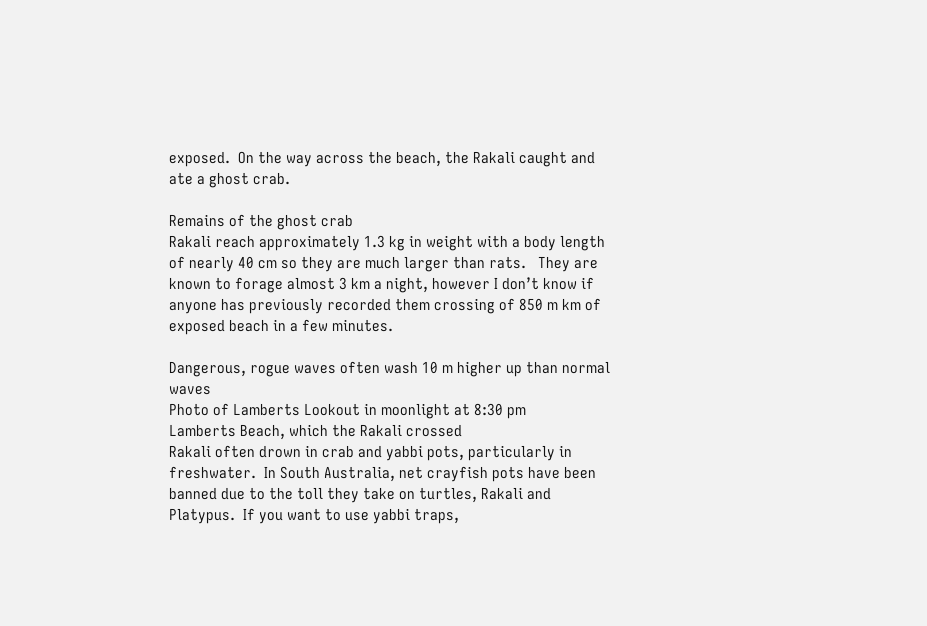exposed.  On the way across the beach, the Rakali caught and ate a ghost crab.

Remains of the ghost crab
Rakali reach approximately 1.3 kg in weight with a body length of nearly 40 cm so they are much larger than rats.   They are known to forage almost 3 km a night, however I don’t know if anyone has previously recorded them crossing of 850 m km of exposed beach in a few minutes.

Dangerous, rogue waves often wash 10 m higher up than normal waves
Photo of Lamberts Lookout in moonlight at 8:30 pm
Lamberts Beach, which the Rakali crossed
Rakali often drown in crab and yabbi pots, particularly in freshwater.  In South Australia, net crayfish pots have been banned due to the toll they take on turtles, Rakali and Platypus.  If you want to use yabbi traps,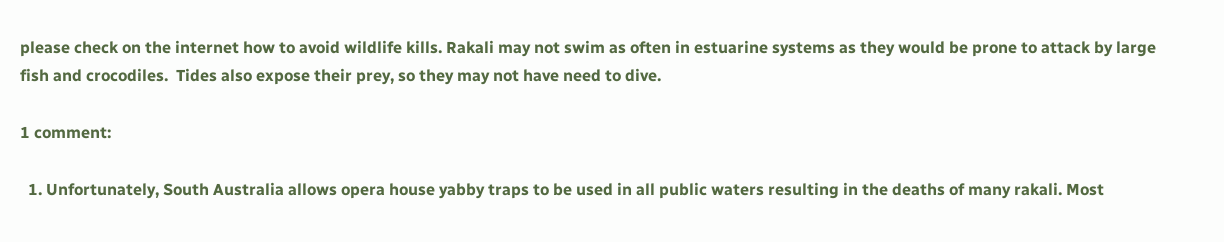please check on the internet how to avoid wildlife kills. Rakali may not swim as often in estuarine systems as they would be prone to attack by large fish and crocodiles.  Tides also expose their prey, so they may not have need to dive.

1 comment:

  1. Unfortunately, South Australia allows opera house yabby traps to be used in all public waters resulting in the deaths of many rakali. Most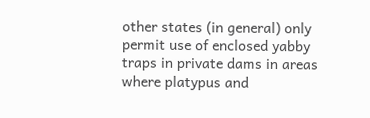other states (in general) only permit use of enclosed yabby traps in private dams in areas where platypus and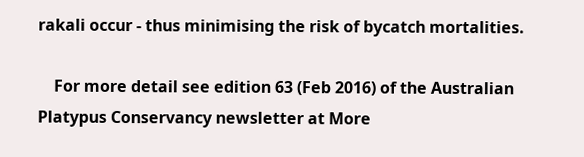rakali occur - thus minimising the risk of bycatch mortalities.

    For more detail see edition 63 (Feb 2016) of the Australian Platypus Conservancy newsletter at More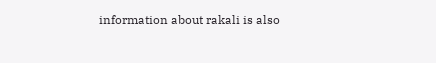information about rakali is also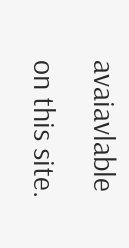avaiavlable on this site.